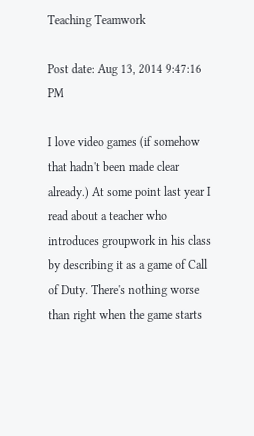Teaching Teamwork

Post date: Aug 13, 2014 9:47:16 PM

I love video games (if somehow that hadn't been made clear already.) At some point last year I read about a teacher who introduces groupwork in his class by describing it as a game of Call of Duty. There's nothing worse than right when the game starts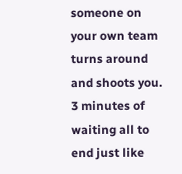someone on your own team turns around and shoots you. 3 minutes of waiting all to end just like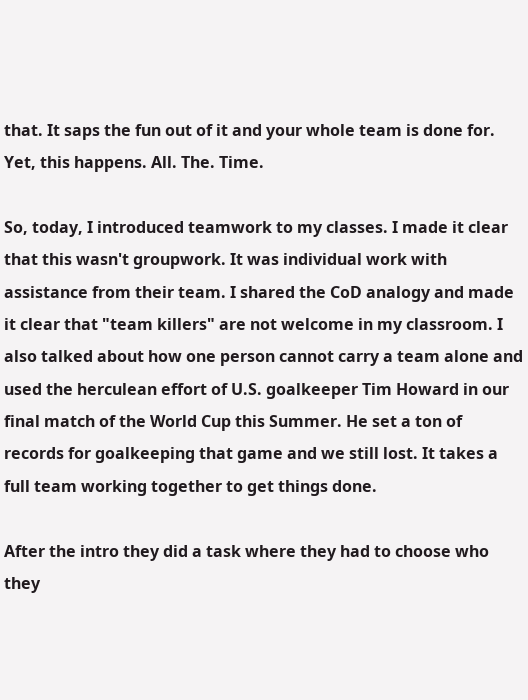that. It saps the fun out of it and your whole team is done for. Yet, this happens. All. The. Time.

So, today, I introduced teamwork to my classes. I made it clear that this wasn't groupwork. It was individual work with assistance from their team. I shared the CoD analogy and made it clear that "team killers" are not welcome in my classroom. I also talked about how one person cannot carry a team alone and used the herculean effort of U.S. goalkeeper Tim Howard in our final match of the World Cup this Summer. He set a ton of records for goalkeeping that game and we still lost. It takes a full team working together to get things done.

After the intro they did a task where they had to choose who they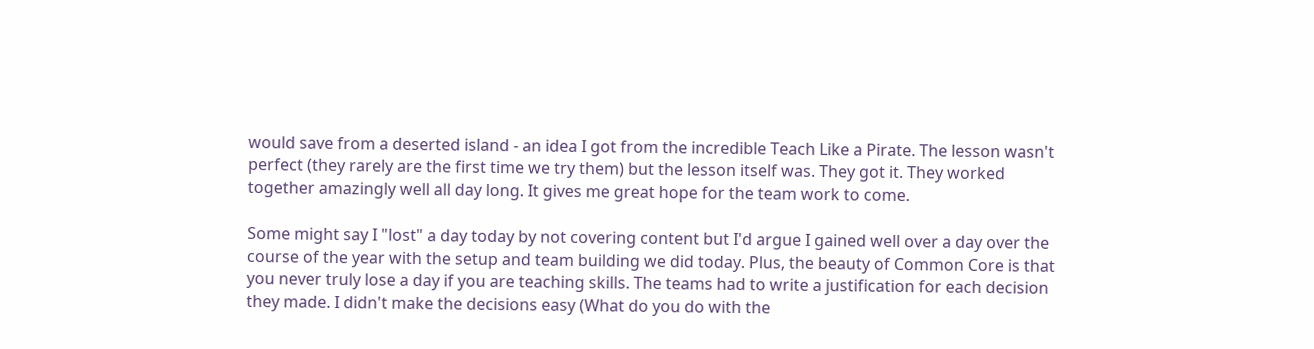would save from a deserted island - an idea I got from the incredible Teach Like a Pirate. The lesson wasn't perfect (they rarely are the first time we try them) but the lesson itself was. They got it. They worked together amazingly well all day long. It gives me great hope for the team work to come.

Some might say I "lost" a day today by not covering content but I'd argue I gained well over a day over the course of the year with the setup and team building we did today. Plus, the beauty of Common Core is that you never truly lose a day if you are teaching skills. The teams had to write a justification for each decision they made. I didn't make the decisions easy (What do you do with the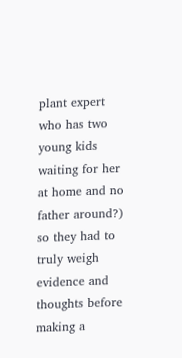plant expert who has two young kids waiting for her at home and no father around?) so they had to truly weigh evidence and thoughts before making a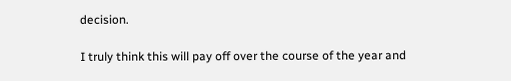decision.

I truly think this will pay off over the course of the year and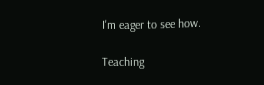I'm eager to see how.

Teaching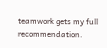teamwork gets my full recommendation.